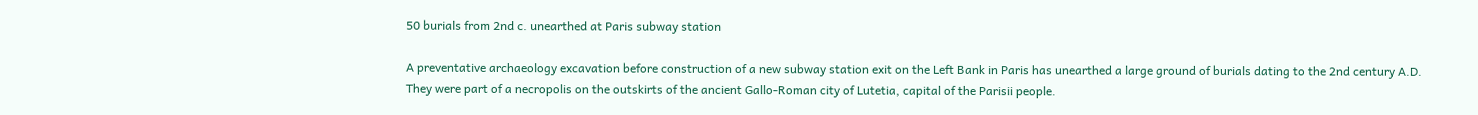50 burials from 2nd c. unearthed at Paris subway station

A preventative archaeology excavation before construction of a new subway station exit on the Left Bank in Paris has unearthed a large ground of burials dating to the 2nd century A.D. They were part of a necropolis on the outskirts of the ancient Gallo-Roman city of Lutetia, capital of the Parisii people.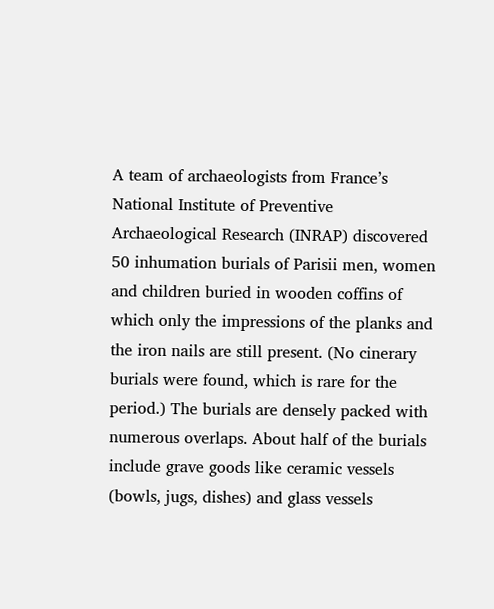A team of archaeologists from France’s National Institute of Preventive Archaeological Research (INRAP) discovered 50 inhumation burials of Parisii men, women and children buried in wooden coffins of which only the impressions of the planks and the iron nails are still present. (No cinerary burials were found, which is rare for the period.) The burials are densely packed with numerous overlaps. About half of the burials include grave goods like ceramic vessels (bowls, jugs, dishes) and glass vessels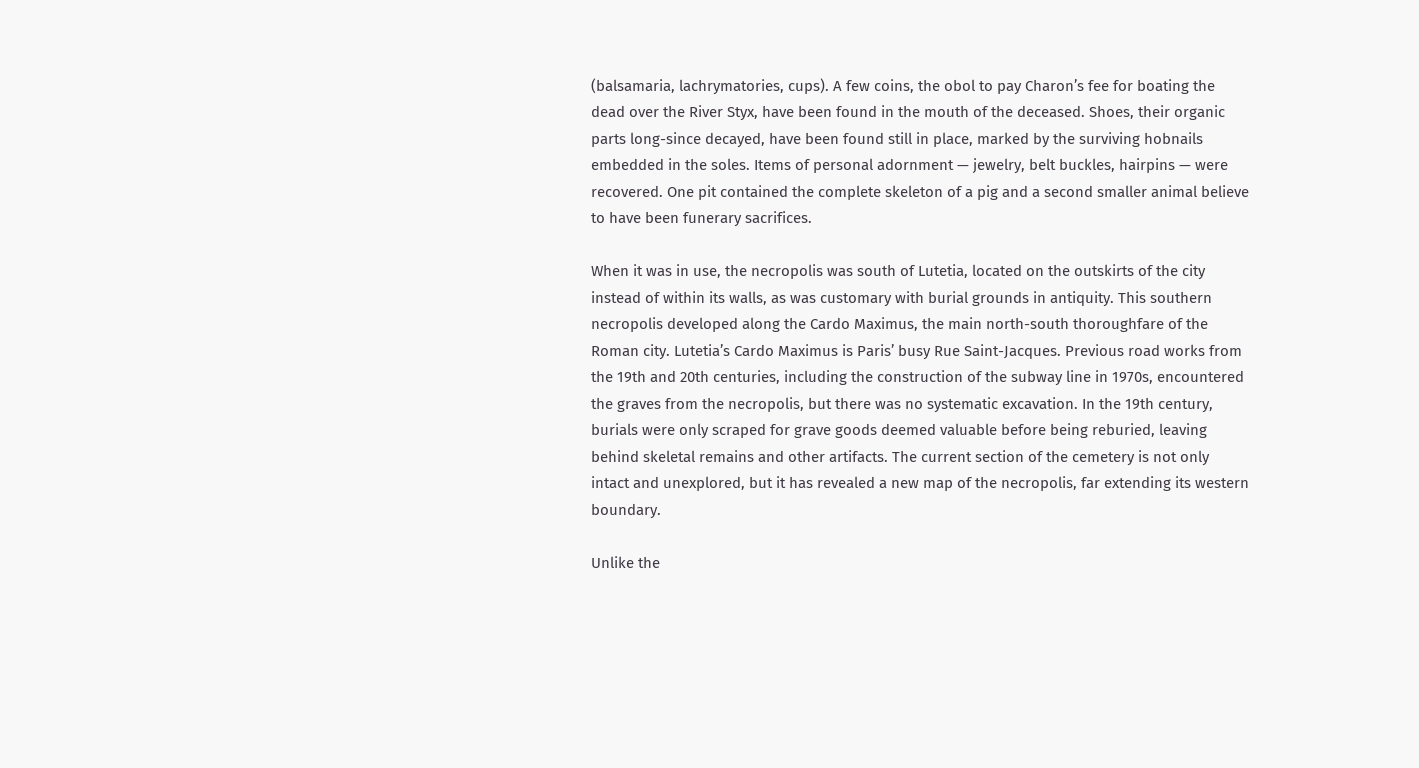(balsamaria, lachrymatories, cups). A few coins, the obol to pay Charon’s fee for boating the dead over the River Styx, have been found in the mouth of the deceased. Shoes, their organic parts long-since decayed, have been found still in place, marked by the surviving hobnails embedded in the soles. Items of personal adornment — jewelry, belt buckles, hairpins — were recovered. One pit contained the complete skeleton of a pig and a second smaller animal believe to have been funerary sacrifices.

When it was in use, the necropolis was south of Lutetia, located on the outskirts of the city instead of within its walls, as was customary with burial grounds in antiquity. This southern necropolis developed along the Cardo Maximus, the main north-south thoroughfare of the Roman city. Lutetia’s Cardo Maximus is Paris’ busy Rue Saint-Jacques. Previous road works from the 19th and 20th centuries, including the construction of the subway line in 1970s, encountered the graves from the necropolis, but there was no systematic excavation. In the 19th century, burials were only scraped for grave goods deemed valuable before being reburied, leaving behind skeletal remains and other artifacts. The current section of the cemetery is not only intact and unexplored, but it has revealed a new map of the necropolis, far extending its western boundary.

Unlike the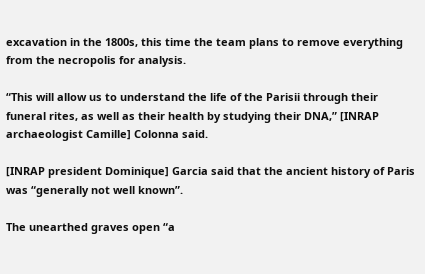excavation in the 1800s, this time the team plans to remove everything from the necropolis for analysis.

“This will allow us to understand the life of the Parisii through their funeral rites, as well as their health by studying their DNA,” [INRAP archaeologist Camille] Colonna said.

[INRAP president Dominique] Garcia said that the ancient history of Paris was “generally not well known”.

The unearthed graves open “a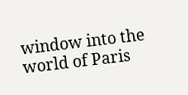window into the world of Paris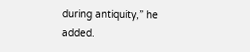during antiquity,” he added.